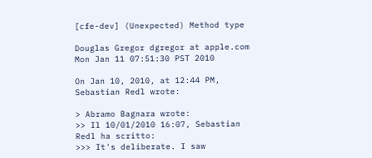[cfe-dev] (Unexpected) Method type

Douglas Gregor dgregor at apple.com
Mon Jan 11 07:51:30 PST 2010

On Jan 10, 2010, at 12:44 PM, Sebastian Redl wrote:

> Abramo Bagnara wrote:
>> Il 10/01/2010 16:07, Sebastian Redl ha scritto:
>>> It's deliberate. I saw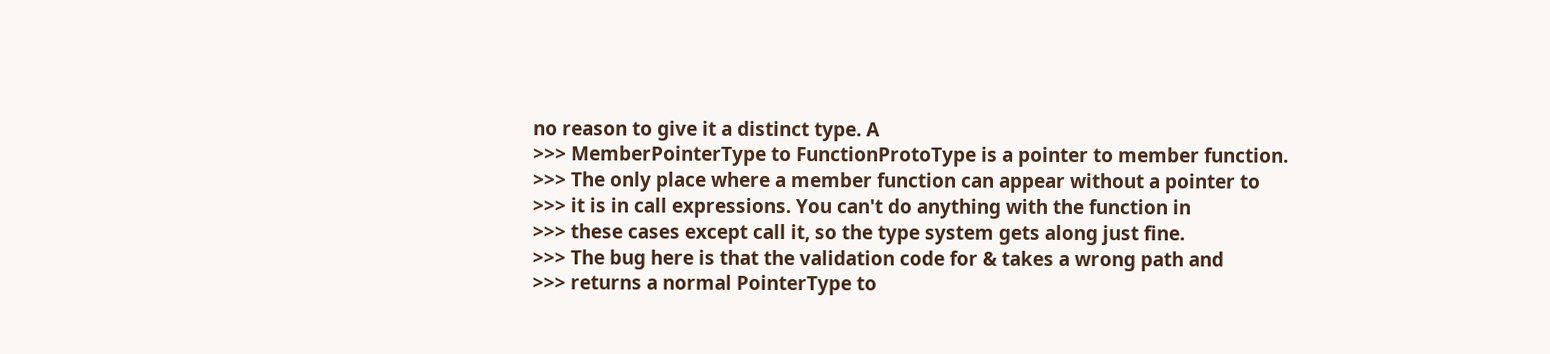no reason to give it a distinct type. A
>>> MemberPointerType to FunctionProtoType is a pointer to member function.
>>> The only place where a member function can appear without a pointer to
>>> it is in call expressions. You can't do anything with the function in
>>> these cases except call it, so the type system gets along just fine.
>>> The bug here is that the validation code for & takes a wrong path and
>>> returns a normal PointerType to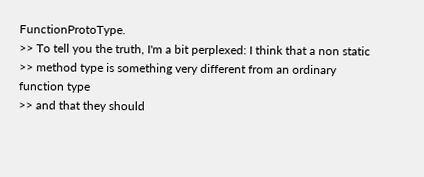FunctionProtoType.
>> To tell you the truth, I'm a bit perplexed: I think that a non static
>> method type is something very different from an ordinary function type
>> and that they should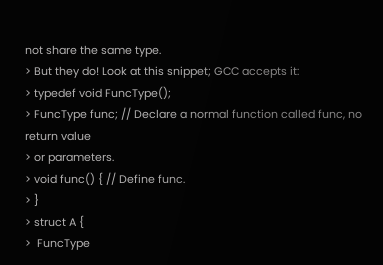not share the same type.
> But they do! Look at this snippet; GCC accepts it:
> typedef void FuncType();
> FuncType func; // Declare a normal function called func, no return value
> or parameters.
> void func() { // Define func.
> }
> struct A {
>  FuncType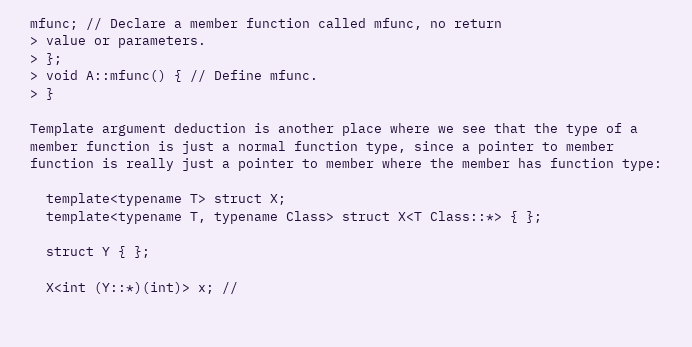mfunc; // Declare a member function called mfunc, no return
> value or parameters.
> };
> void A::mfunc() { // Define mfunc.
> }

Template argument deduction is another place where we see that the type of a member function is just a normal function type, since a pointer to member function is really just a pointer to member where the member has function type:

  template<typename T> struct X;
  template<typename T, typename Class> struct X<T Class::*> { };

  struct Y { };

  X<int (Y::*)(int)> x; //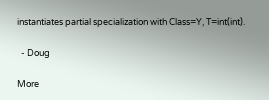instantiates partial specialization with Class=Y, T=int(int).

  - Doug

More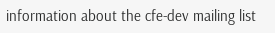information about the cfe-dev mailing list